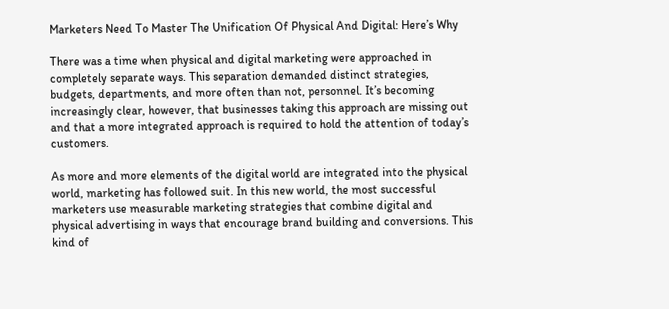Marketers Need To Master The Unification Of Physical And Digital: Here’s Why

There was a time when physical and digital marketing were approached in completely separate ways. This separation demanded distinct strategies, budgets, departments, and more often than not, personnel. It’s becoming increasingly clear, however, that businesses taking this approach are missing out and that a more integrated approach is required to hold the attention of today’s customers.

As more and more elements of the digital world are integrated into the physical world, marketing has followed suit. In this new world, the most successful marketers use measurable marketing strategies that combine digital and physical advertising in ways that encourage brand building and conversions. This kind of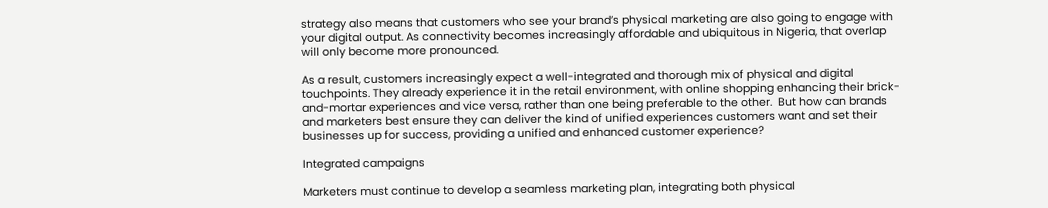strategy also means that customers who see your brand’s physical marketing are also going to engage with your digital output. As connectivity becomes increasingly affordable and ubiquitous in Nigeria, that overlap will only become more pronounced.

As a result, customers increasingly expect a well-integrated and thorough mix of physical and digital touchpoints. They already experience it in the retail environment, with online shopping enhancing their brick-and-mortar experiences and vice versa, rather than one being preferable to the other.  But how can brands and marketers best ensure they can deliver the kind of unified experiences customers want and set their businesses up for success, providing a unified and enhanced customer experience?

Integrated campaigns

Marketers must continue to develop a seamless marketing plan, integrating both physical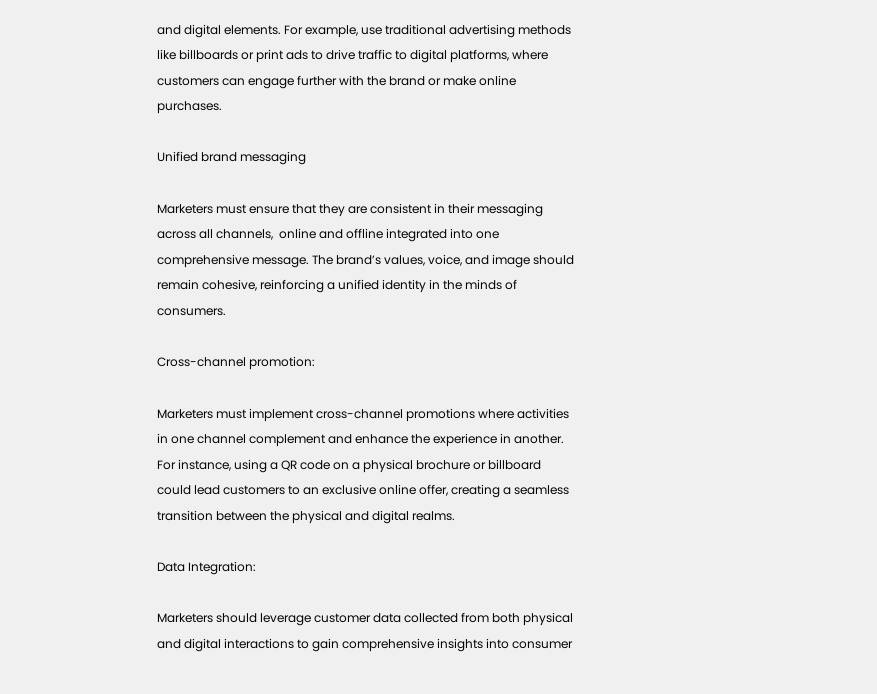and digital elements. For example, use traditional advertising methods like billboards or print ads to drive traffic to digital platforms, where customers can engage further with the brand or make online purchases.

Unified brand messaging

Marketers must ensure that they are consistent in their messaging across all channels,  online and offline integrated into one comprehensive message. The brand’s values, voice, and image should remain cohesive, reinforcing a unified identity in the minds of consumers.

Cross-channel promotion:

Marketers must implement cross-channel promotions where activities in one channel complement and enhance the experience in another. For instance, using a QR code on a physical brochure or billboard could lead customers to an exclusive online offer, creating a seamless transition between the physical and digital realms.

Data Integration:

Marketers should leverage customer data collected from both physical and digital interactions to gain comprehensive insights into consumer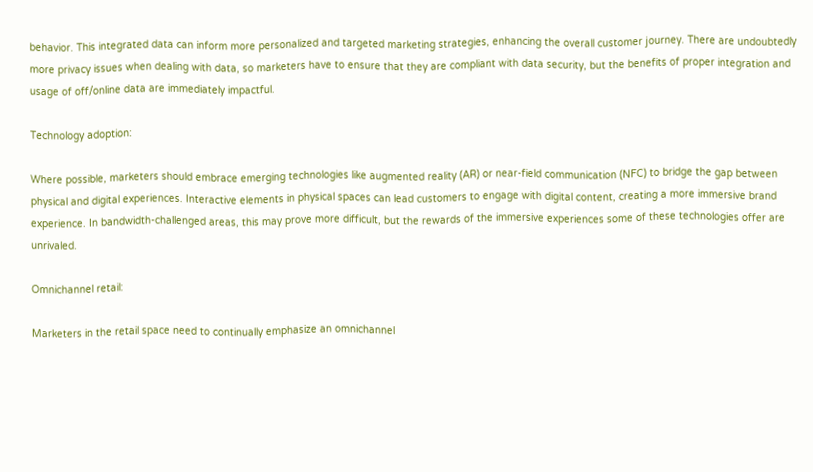behavior. This integrated data can inform more personalized and targeted marketing strategies, enhancing the overall customer journey. There are undoubtedly more privacy issues when dealing with data, so marketers have to ensure that they are compliant with data security, but the benefits of proper integration and usage of off/online data are immediately impactful.

Technology adoption:

Where possible, marketers should embrace emerging technologies like augmented reality (AR) or near-field communication (NFC) to bridge the gap between physical and digital experiences. Interactive elements in physical spaces can lead customers to engage with digital content, creating a more immersive brand experience. In bandwidth-challenged areas, this may prove more difficult, but the rewards of the immersive experiences some of these technologies offer are unrivaled.

Omnichannel retail:

Marketers in the retail space need to continually emphasize an omnichannel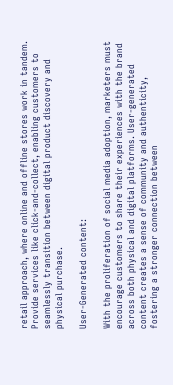retail approach, where online and offline stores work in tandem. Provide services like click-and-collect, enabling customers to seamlessly transition between digital product discovery and physical purchase.

User-Generated content:

With the proliferation of social media adoption, marketers must encourage customers to share their experiences with the brand across both physical and digital platforms. User-generated content creates a sense of community and authenticity, fostering a stronger connection between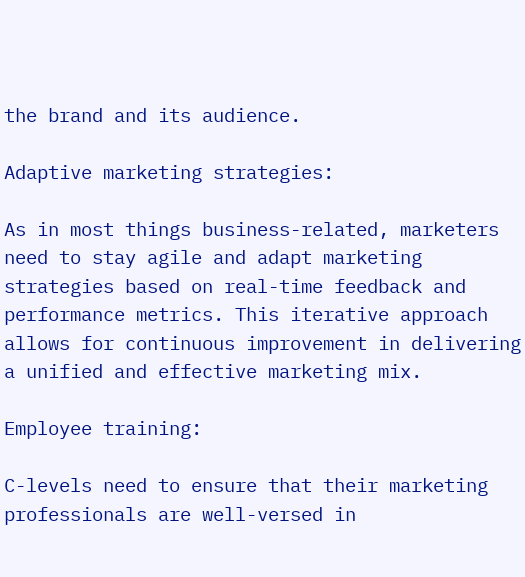the brand and its audience.

Adaptive marketing strategies:

As in most things business-related, marketers need to stay agile and adapt marketing strategies based on real-time feedback and performance metrics. This iterative approach allows for continuous improvement in delivering a unified and effective marketing mix.

Employee training:

C-levels need to ensure that their marketing professionals are well-versed in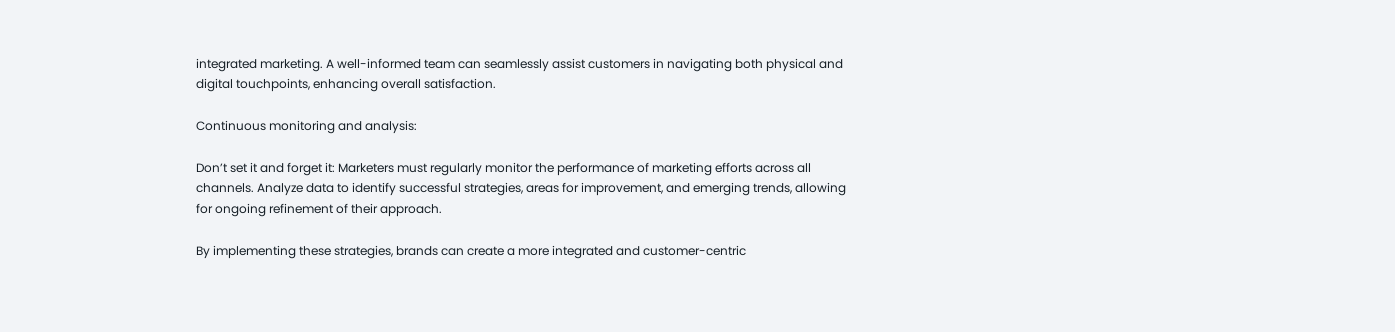integrated marketing. A well-informed team can seamlessly assist customers in navigating both physical and digital touchpoints, enhancing overall satisfaction.

Continuous monitoring and analysis:

Don’t set it and forget it: Marketers must regularly monitor the performance of marketing efforts across all channels. Analyze data to identify successful strategies, areas for improvement, and emerging trends, allowing for ongoing refinement of their approach.

By implementing these strategies, brands can create a more integrated and customer-centric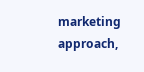marketing approach,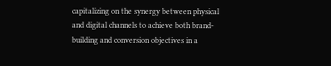capitalizing on the synergy between physical and digital channels to achieve both brand-building and conversion objectives in a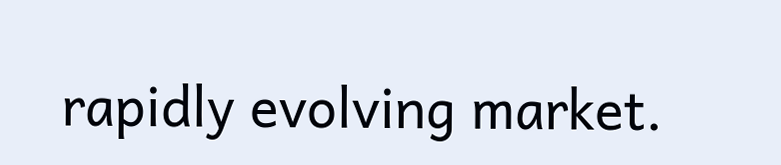rapidly evolving market.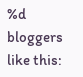%d bloggers like this: